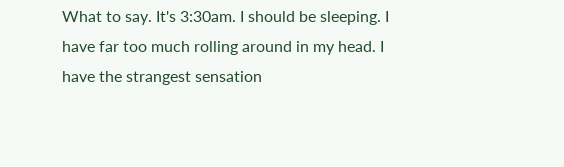What to say. It's 3:30am. I should be sleeping. I have far too much rolling around in my head. I have the strangest sensation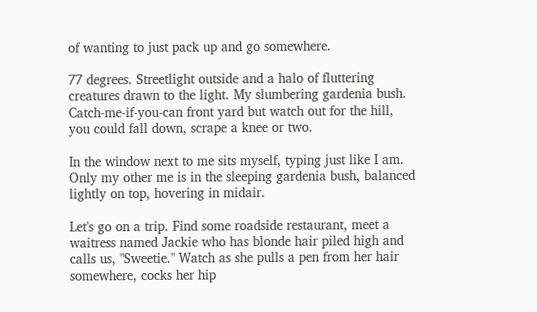of wanting to just pack up and go somewhere.

77 degrees. Streetlight outside and a halo of fluttering creatures drawn to the light. My slumbering gardenia bush. Catch-me-if-you-can front yard but watch out for the hill, you could fall down, scrape a knee or two.

In the window next to me sits myself, typing just like I am. Only my other me is in the sleeping gardenia bush, balanced lightly on top, hovering in midair.

Let's go on a trip. Find some roadside restaurant, meet a waitress named Jackie who has blonde hair piled high and calls us, "Sweetie." Watch as she pulls a pen from her hair somewhere, cocks her hip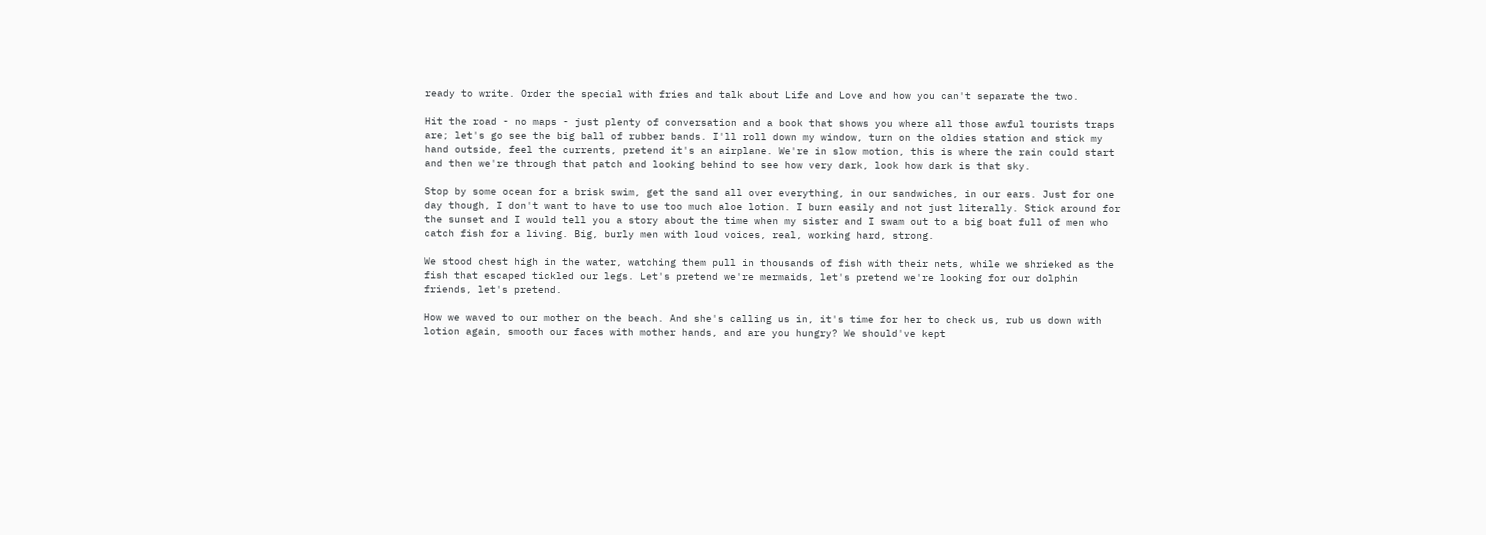ready to write. Order the special with fries and talk about Life and Love and how you can't separate the two.

Hit the road - no maps - just plenty of conversation and a book that shows you where all those awful tourists traps are; let's go see the big ball of rubber bands. I'll roll down my window, turn on the oldies station and stick my hand outside, feel the currents, pretend it's an airplane. We're in slow motion, this is where the rain could start and then we're through that patch and looking behind to see how very dark, look how dark is that sky.

Stop by some ocean for a brisk swim, get the sand all over everything, in our sandwiches, in our ears. Just for one day though, I don't want to have to use too much aloe lotion. I burn easily and not just literally. Stick around for the sunset and I would tell you a story about the time when my sister and I swam out to a big boat full of men who catch fish for a living. Big, burly men with loud voices, real, working hard, strong.

We stood chest high in the water, watching them pull in thousands of fish with their nets, while we shrieked as the fish that escaped tickled our legs. Let's pretend we're mermaids, let's pretend we're looking for our dolphin friends, let's pretend.

How we waved to our mother on the beach. And she's calling us in, it's time for her to check us, rub us down with lotion again, smooth our faces with mother hands, and are you hungry? We should've kept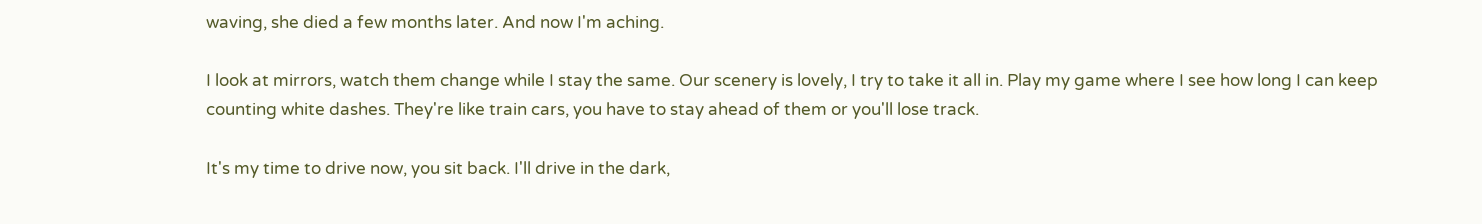waving, she died a few months later. And now I'm aching.

I look at mirrors, watch them change while I stay the same. Our scenery is lovely, I try to take it all in. Play my game where I see how long I can keep counting white dashes. They're like train cars, you have to stay ahead of them or you'll lose track.

It's my time to drive now, you sit back. I'll drive in the dark,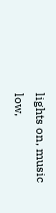lights on, music low,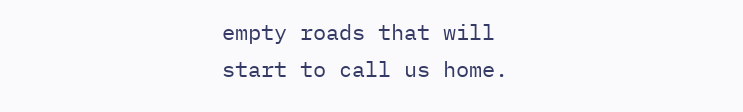empty roads that will start to call us home.